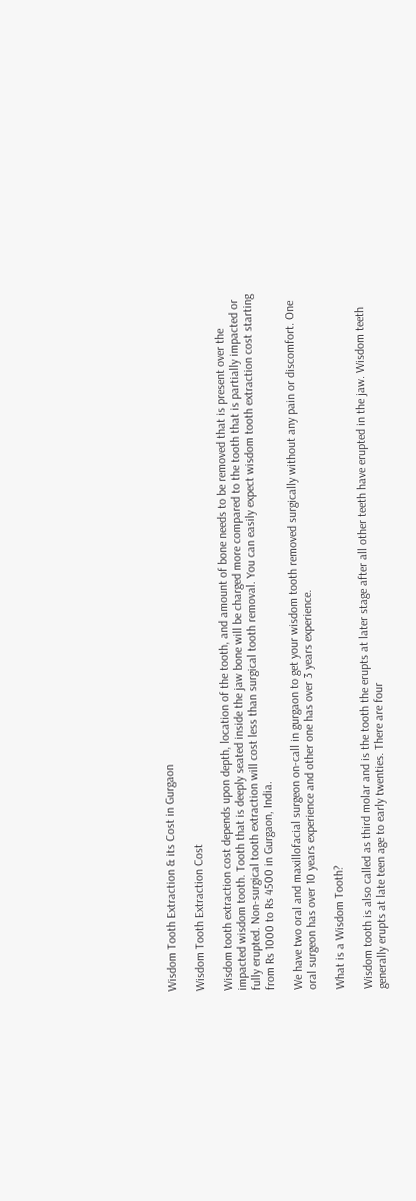Wisdom Tooth Extraction & its Cost in Gurgaon

Wisdom Tooth Extraction Cost

Wisdom tooth extraction cost depends upon depth, location of the tooth, and amount of bone needs to be removed that is present over the impacted wisdom tooth. Tooth that is deeply seated inside the jaw bone will be charged more compared to the tooth that is partially impacted or fully erupted. Non-surgical tooth extraction will cost less than surgical tooth removal. You can easily expect wisdom tooth extraction cost starting from Rs 1000 to Rs 4500 in Gurgaon, India.

We have two oral and maxillofacial surgeon on-call in gurgaon to get your wisdom tooth removed surgically without any pain or discomfort. One oral surgeon has over 10 years experience and other one has over 3 years experience.

What is a Wisdom Tooth?

Wisdom tooth is also called as third molar and is the tooth the erupts at later stage after all other teeth have erupted in the jaw. Wisdom teeth generally erupts at late teen age to early twenties. There are four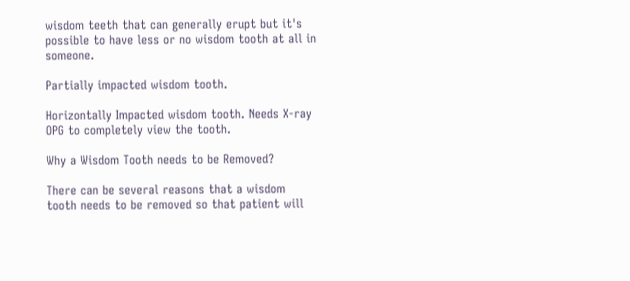wisdom teeth that can generally erupt but it's possible to have less or no wisdom tooth at all in someone.

Partially impacted wisdom tooth.

Horizontally Impacted wisdom tooth. Needs X-ray OPG to completely view the tooth.

Why a Wisdom Tooth needs to be Removed?

There can be several reasons that a wisdom tooth needs to be removed so that patient will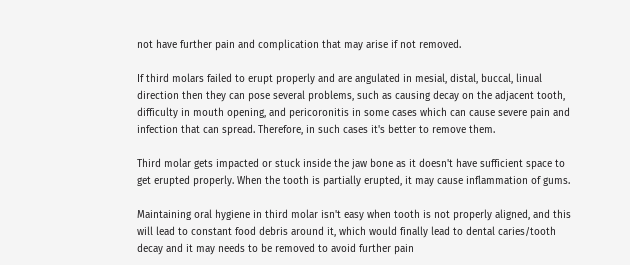not have further pain and complication that may arise if not removed.

If third molars failed to erupt properly and are angulated in mesial, distal, buccal, linual direction then they can pose several problems, such as causing decay on the adjacent tooth, difficulty in mouth opening, and pericoronitis in some cases which can cause severe pain and infection that can spread. Therefore, in such cases it's better to remove them.

Third molar gets impacted or stuck inside the jaw bone as it doesn't have sufficient space to get erupted properly. When the tooth is partially erupted, it may cause inflammation of gums.

Maintaining oral hygiene in third molar isn't easy when tooth is not properly aligned, and this will lead to constant food debris around it, which would finally lead to dental caries/tooth decay and it may needs to be removed to avoid further pain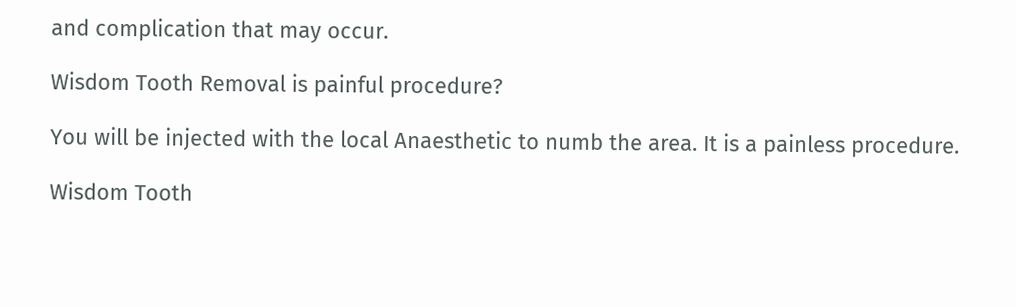and complication that may occur.

Wisdom Tooth Removal is painful procedure?

You will be injected with the local Anaesthetic to numb the area. It is a painless procedure.

Wisdom Tooth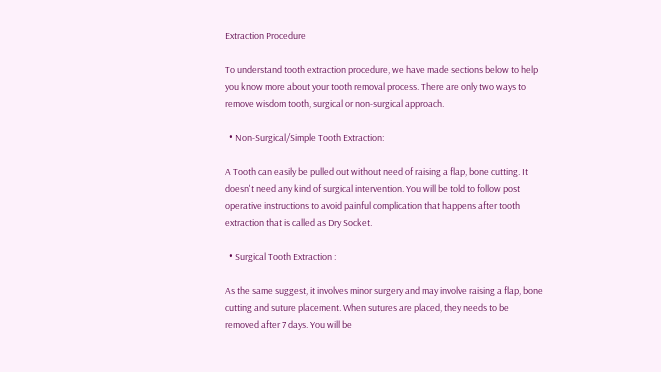Extraction Procedure

To understand tooth extraction procedure, we have made sections below to help you know more about your tooth removal process. There are only two ways to remove wisdom tooth, surgical or non-surgical approach.

  • Non-Surgical/Simple Tooth Extraction:

A Tooth can easily be pulled out without need of raising a flap, bone cutting. It doesn't need any kind of surgical intervention. You will be told to follow post operative instructions to avoid painful complication that happens after tooth extraction that is called as Dry Socket.

  • Surgical Tooth Extraction :

As the same suggest, it involves minor surgery and may involve raising a flap, bone cutting and suture placement. When sutures are placed, they needs to be removed after 7 days. You will be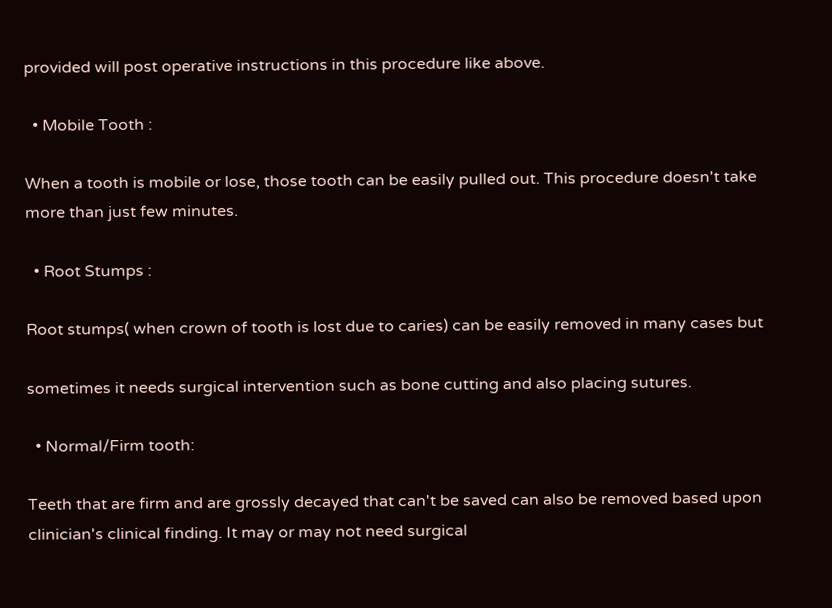provided will post operative instructions in this procedure like above.

  • Mobile Tooth :

When a tooth is mobile or lose, those tooth can be easily pulled out. This procedure doesn't take more than just few minutes.

  • Root Stumps :

Root stumps( when crown of tooth is lost due to caries) can be easily removed in many cases but

sometimes it needs surgical intervention such as bone cutting and also placing sutures.

  • Normal/Firm tooth:

Teeth that are firm and are grossly decayed that can't be saved can also be removed based upon clinician's clinical finding. It may or may not need surgical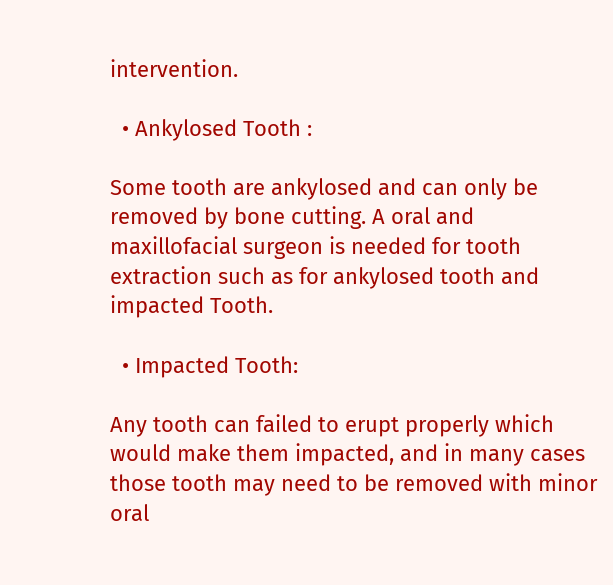intervention.

  • Ankylosed Tooth :

Some tooth are ankylosed and can only be removed by bone cutting. A oral and maxillofacial surgeon is needed for tooth extraction such as for ankylosed tooth and impacted Tooth.

  • Impacted Tooth:

Any tooth can failed to erupt properly which would make them impacted, and in many cases those tooth may need to be removed with minor oral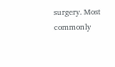surgery. Most commonly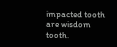impacted tooth are wisdom tooth.